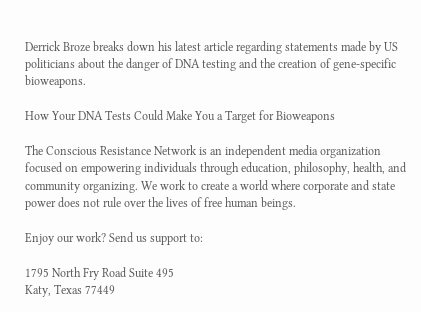Derrick Broze breaks down his latest article regarding statements made by US politicians about the danger of DNA testing and the creation of gene-specific bioweapons.

How Your DNA Tests Could Make You a Target for Bioweapons

The Conscious Resistance Network is an independent media organization focused on empowering individuals through education, philosophy, health, and community organizing. We work to create a world where corporate and state power does not rule over the lives of free human beings.

Enjoy our work? Send us support to:

1795 North Fry Road Suite 495
Katy, Texas 77449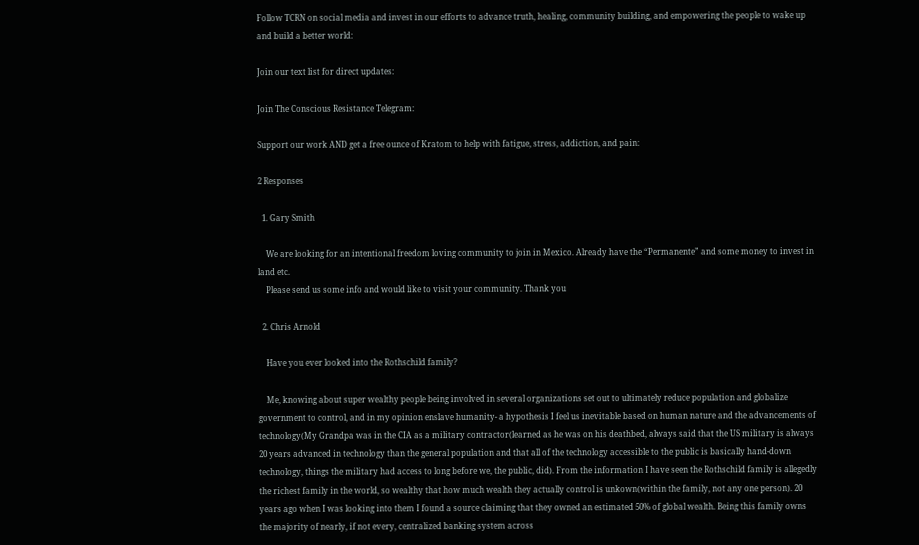Follow TCRN on social media and invest in our efforts to advance truth, healing, community building, and empowering the people to wake up and build a better world:

Join our text list for direct updates:

Join The Conscious Resistance Telegram:

Support our work AND get a free ounce of Kratom to help with fatigue, stress, addiction, and pain:

2 Responses

  1. Gary Smith

    We are looking for an intentional freedom loving community to join in Mexico. Already have the “Permanente” and some money to invest in land etc.
    Please send us some info and would like to visit your community. Thank you

  2. Chris Arnold

    Have you ever looked into the Rothschild family?

    Me, knowing about super wealthy people being involved in several organizations set out to ultimately reduce population and globalize government to control, and in my opinion enslave humanity- a hypothesis I feel us inevitable based on human nature and the advancements of technology(My Grandpa was in the CIA as a military contractor(learned as he was on his deathbed, always said that the US military is always 20 years advanced in technology than the general population and that all of the technology accessible to the public is basically hand-down technology, things the military had access to long before we, the public, did). From the information I have seen the Rothschild family is allegedly the richest family in the world, so wealthy that how much wealth they actually control is unkown(within the family, not any one person). 20 years ago when I was looking into them I found a source claiming that they owned an estimated 50% of global wealth. Being this family owns the majority of nearly, if not every, centralized banking system across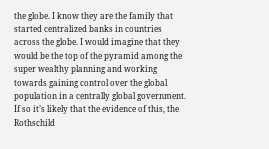the globe. I know they are the family that started centralized banks in countries across the globe. I would imagine that they would be the top of the pyramid among the super wealthy planning and working towards gaining control over the global population in a centrally global government. If so it’s likely that the evidence of this, the Rothschild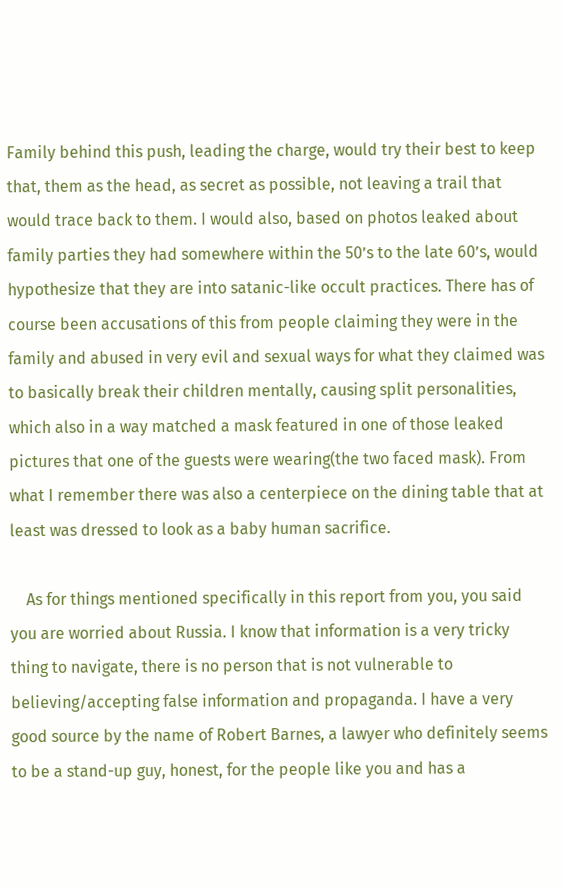Family behind this push, leading the charge, would try their best to keep that, them as the head, as secret as possible, not leaving a trail that would trace back to them. I would also, based on photos leaked about family parties they had somewhere within the 50’s to the late 60’s, would hypothesize that they are into satanic-like occult practices. There has of course been accusations of this from people claiming they were in the family and abused in very evil and sexual ways for what they claimed was to basically break their children mentally, causing split personalities, which also in a way matched a mask featured in one of those leaked pictures that one of the guests were wearing(the two faced mask). From what I remember there was also a centerpiece on the dining table that at least was dressed to look as a baby human sacrifice.

    As for things mentioned specifically in this report from you, you said you are worried about Russia. I know that information is a very tricky thing to navigate, there is no person that is not vulnerable to believing/accepting false information and propaganda. I have a very good source by the name of Robert Barnes, a lawyer who definitely seems to be a stand-up guy, honest, for the people like you and has a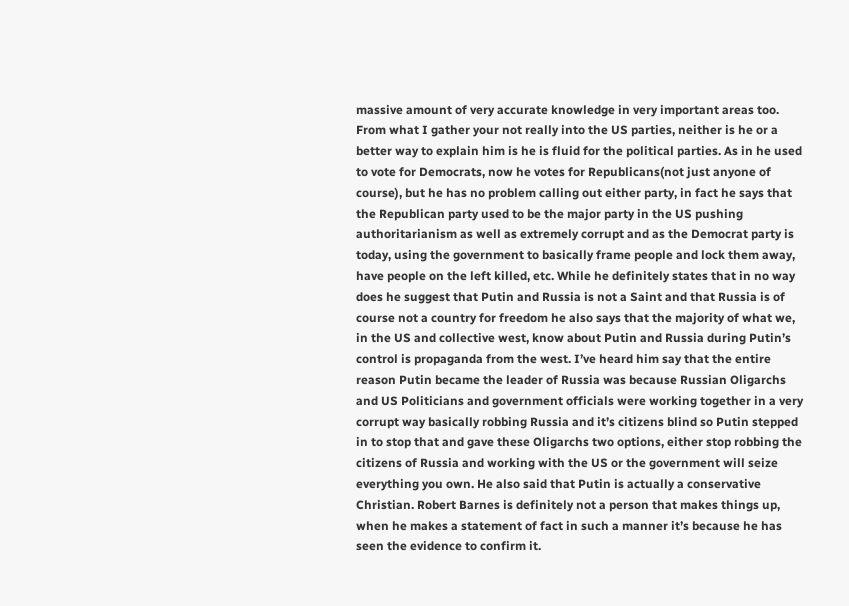massive amount of very accurate knowledge in very important areas too. From what I gather your not really into the US parties, neither is he or a better way to explain him is he is fluid for the political parties. As in he used to vote for Democrats, now he votes for Republicans(not just anyone of course), but he has no problem calling out either party, in fact he says that the Republican party used to be the major party in the US pushing authoritarianism as well as extremely corrupt and as the Democrat party is today, using the government to basically frame people and lock them away, have people on the left killed, etc. While he definitely states that in no way does he suggest that Putin and Russia is not a Saint and that Russia is of course not a country for freedom he also says that the majority of what we, in the US and collective west, know about Putin and Russia during Putin’s control is propaganda from the west. I’ve heard him say that the entire reason Putin became the leader of Russia was because Russian Oligarchs and US Politicians and government officials were working together in a very corrupt way basically robbing Russia and it’s citizens blind so Putin stepped in to stop that and gave these Oligarchs two options, either stop robbing the citizens of Russia and working with the US or the government will seize everything you own. He also said that Putin is actually a conservative Christian. Robert Barnes is definitely not a person that makes things up, when he makes a statement of fact in such a manner it’s because he has seen the evidence to confirm it.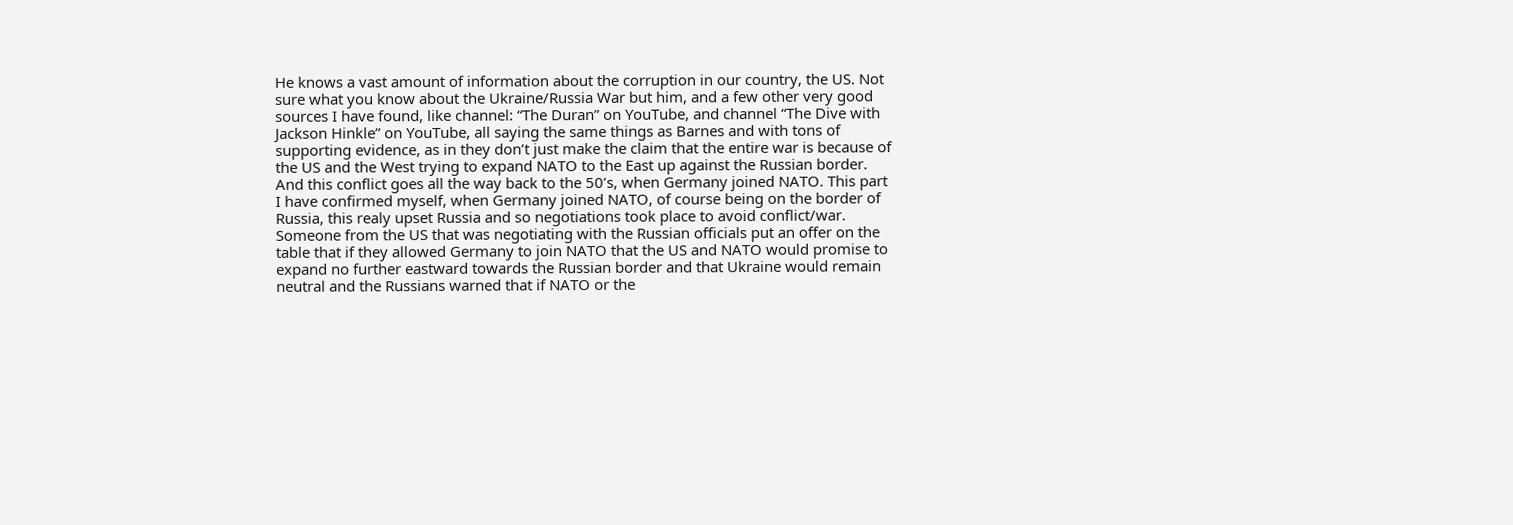He knows a vast amount of information about the corruption in our country, the US. Not sure what you know about the Ukraine/Russia War but him, and a few other very good sources I have found, like channel: “The Duran” on YouTube, and channel “The Dive with Jackson Hinkle” on YouTube, all saying the same things as Barnes and with tons of supporting evidence, as in they don’t just make the claim that the entire war is because of the US and the West trying to expand NATO to the East up against the Russian border. And this conflict goes all the way back to the 50’s, when Germany joined NATO. This part I have confirmed myself, when Germany joined NATO, of course being on the border of Russia, this realy upset Russia and so negotiations took place to avoid conflict/war. Someone from the US that was negotiating with the Russian officials put an offer on the table that if they allowed Germany to join NATO that the US and NATO would promise to expand no further eastward towards the Russian border and that Ukraine would remain neutral and the Russians warned that if NATO or the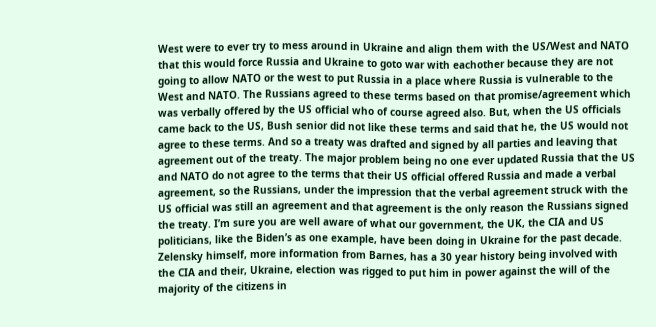West were to ever try to mess around in Ukraine and align them with the US/West and NATO that this would force Russia and Ukraine to goto war with eachother because they are not going to allow NATO or the west to put Russia in a place where Russia is vulnerable to the West and NATO. The Russians agreed to these terms based on that promise/agreement which was verbally offered by the US official who of course agreed also. But, when the US officials came back to the US, Bush senior did not like these terms and said that he, the US would not agree to these terms. And so a treaty was drafted and signed by all parties and leaving that agreement out of the treaty. The major problem being no one ever updated Russia that the US and NATO do not agree to the terms that their US official offered Russia and made a verbal agreement, so the Russians, under the impression that the verbal agreement struck with the US official was still an agreement and that agreement is the only reason the Russians signed the treaty. I’m sure you are well aware of what our government, the UK, the CIA and US politicians, like the Biden’s as one example, have been doing in Ukraine for the past decade. Zelensky himself, more information from Barnes, has a 30 year history being involved with the CIA and their, Ukraine, election was rigged to put him in power against the will of the majority of the citizens in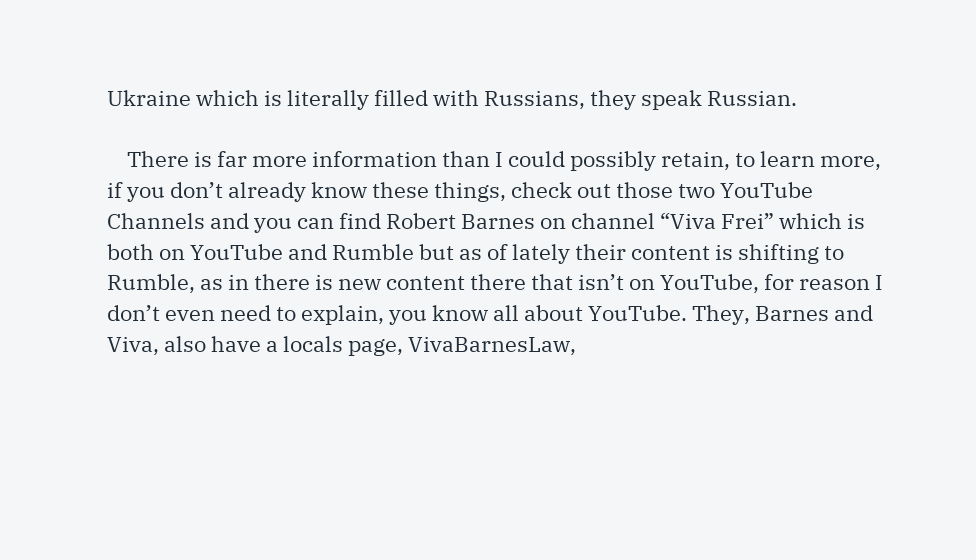Ukraine which is literally filled with Russians, they speak Russian.

    There is far more information than I could possibly retain, to learn more, if you don’t already know these things, check out those two YouTube Channels and you can find Robert Barnes on channel “Viva Frei” which is both on YouTube and Rumble but as of lately their content is shifting to Rumble, as in there is new content there that isn’t on YouTube, for reason I don’t even need to explain, you know all about YouTube. They, Barnes and Viva, also have a locals page, VivaBarnesLaw,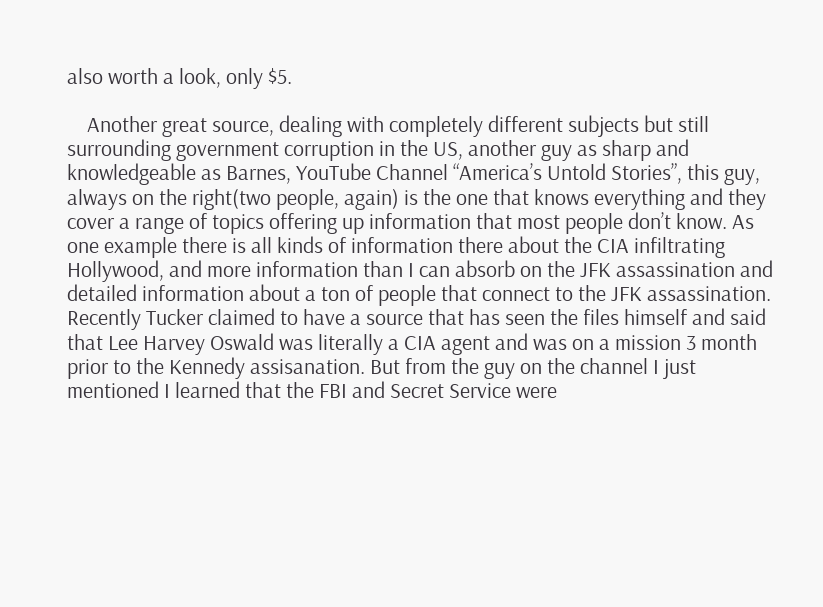also worth a look, only $5.

    Another great source, dealing with completely different subjects but still surrounding government corruption in the US, another guy as sharp and knowledgeable as Barnes, YouTube Channel “America’s Untold Stories”, this guy, always on the right(two people, again) is the one that knows everything and they cover a range of topics offering up information that most people don’t know. As one example there is all kinds of information there about the CIA infiltrating Hollywood, and more information than I can absorb on the JFK assassination and detailed information about a ton of people that connect to the JFK assassination. Recently Tucker claimed to have a source that has seen the files himself and said that Lee Harvey Oswald was literally a CIA agent and was on a mission 3 month prior to the Kennedy assisanation. But from the guy on the channel I just mentioned I learned that the FBI and Secret Service were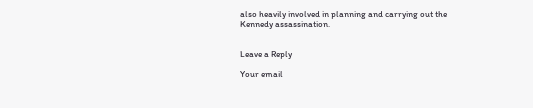also heavily involved in planning and carrying out the Kennedy assassination.


Leave a Reply

Your email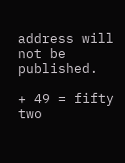address will not be published.

+ 49 = fifty two